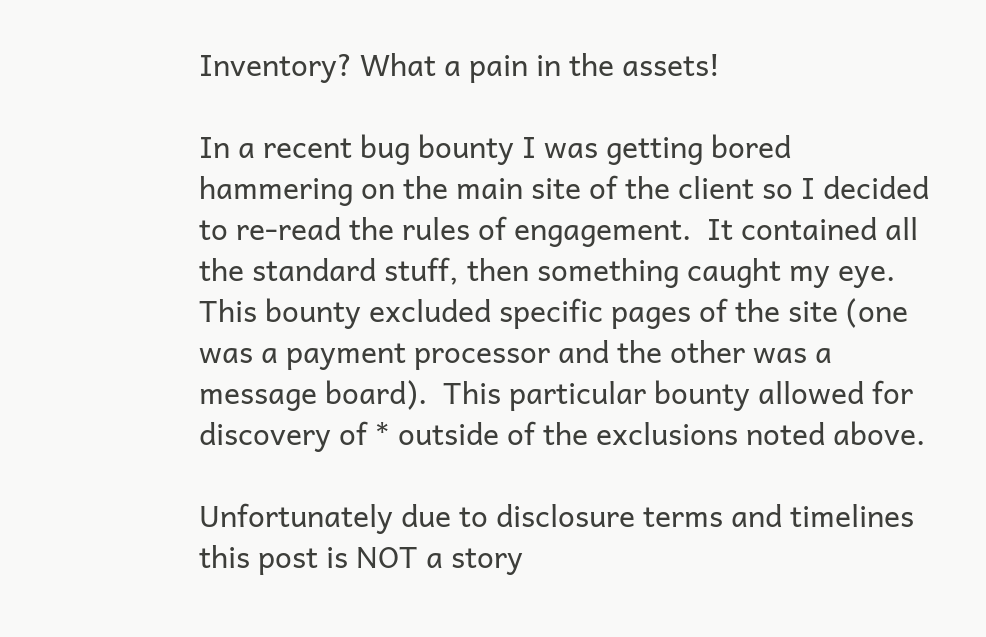Inventory? What a pain in the assets!

In a recent bug bounty I was getting bored hammering on the main site of the client so I decided to re-read the rules of engagement.  It contained all the standard stuff, then something caught my eye.  This bounty excluded specific pages of the site (one was a payment processor and the other was a message board).  This particular bounty allowed for discovery of * outside of the exclusions noted above.

Unfortunately due to disclosure terms and timelines this post is NOT a story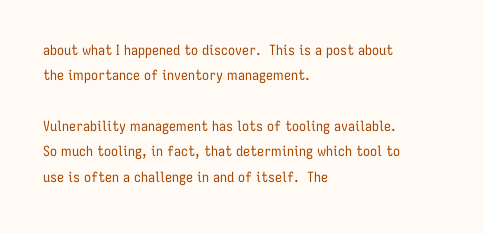about what I happened to discover.  This is a post about the importance of inventory management.

Vulnerability management has lots of tooling available.  So much tooling, in fact, that determining which tool to use is often a challenge in and of itself.  The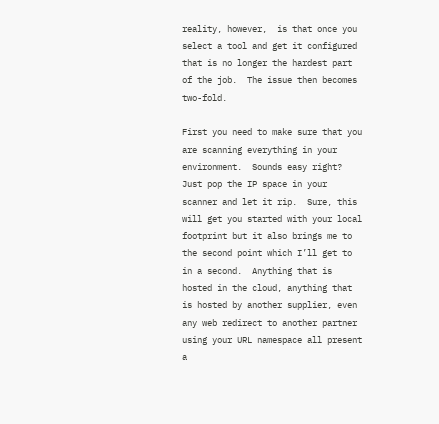reality, however,  is that once you select a tool and get it configured that is no longer the hardest part of the job.  The issue then becomes two-fold.

First you need to make sure that you are scanning everything in your environment.  Sounds easy right?  Just pop the IP space in your scanner and let it rip.  Sure, this will get you started with your local footprint but it also brings me to the second point which I’ll get to in a second.  Anything that is hosted in the cloud, anything that is hosted by another supplier, even any web redirect to another partner using your URL namespace all present a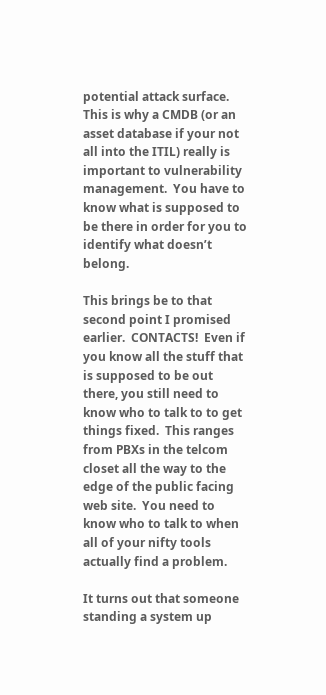potential attack surface.  This is why a CMDB (or an asset database if your not all into the ITIL) really is important to vulnerability management.  You have to know what is supposed to be there in order for you to identify what doesn’t belong.

This brings be to that second point I promised earlier.  CONTACTS!  Even if you know all the stuff that is supposed to be out there, you still need to know who to talk to to get things fixed.  This ranges from PBXs in the telcom closet all the way to the edge of the public facing web site.  You need to know who to talk to when all of your nifty tools actually find a problem.

It turns out that someone standing a system up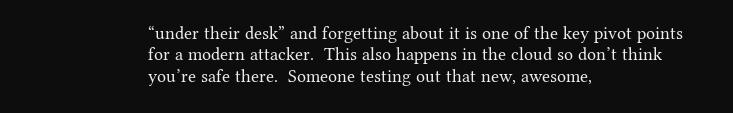“under their desk” and forgetting about it is one of the key pivot points for a modern attacker.  This also happens in the cloud so don’t think you’re safe there.  Someone testing out that new, awesome,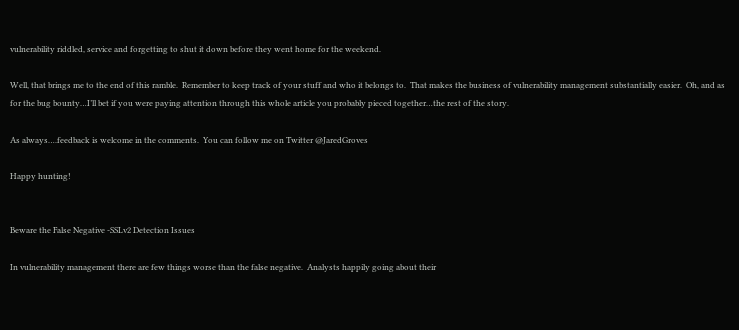vulnerability riddled, service and forgetting to shut it down before they went home for the weekend.

Well, that brings me to the end of this ramble.  Remember to keep track of your stuff and who it belongs to.  That makes the business of vulnerability management substantially easier.  Oh, and as for the bug bounty…I’ll bet if you were paying attention through this whole article you probably pieced together…the rest of the story.

As always….feedback is welcome in the comments.  You can follow me on Twitter @JaredGroves

Happy hunting!


Beware the False Negative -SSLv2 Detection Issues

In vulnerability management there are few things worse than the false negative.  Analysts happily going about their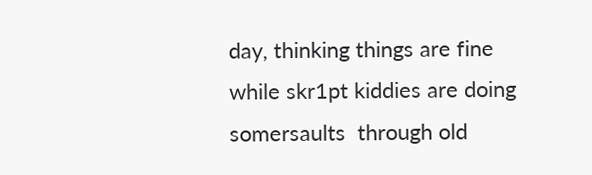day, thinking things are fine while skr1pt kiddies are doing somersaults  through old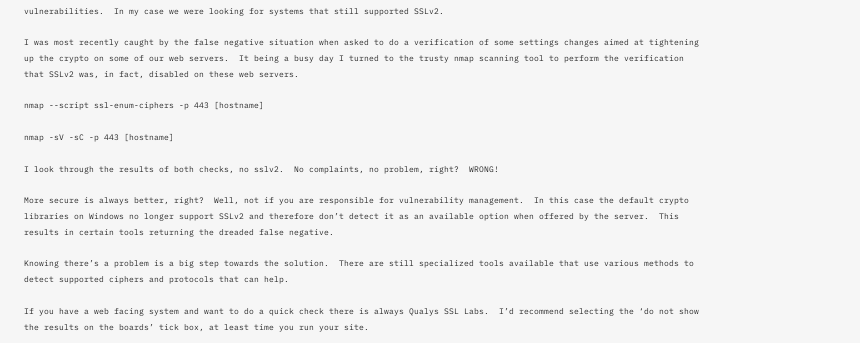vulnerabilities.  In my case we were looking for systems that still supported SSLv2.

I was most recently caught by the false negative situation when asked to do a verification of some settings changes aimed at tightening up the crypto on some of our web servers.  It being a busy day I turned to the trusty nmap scanning tool to perform the verification that SSLv2 was, in fact, disabled on these web servers.

nmap --script ssl-enum-ciphers -p 443 [hostname]

nmap -sV -sC -p 443 [hostname]

I look through the results of both checks, no sslv2.  No complaints, no problem, right?  WRONG!

More secure is always better, right?  Well, not if you are responsible for vulnerability management.  In this case the default crypto libraries on Windows no longer support SSLv2 and therefore don’t detect it as an available option when offered by the server.  This results in certain tools returning the dreaded false negative.

Knowing there’s a problem is a big step towards the solution.  There are still specialized tools available that use various methods to detect supported ciphers and protocols that can help.

If you have a web facing system and want to do a quick check there is always Qualys SSL Labs.  I’d recommend selecting the ‘do not show the results on the boards’ tick box, at least time you run your site.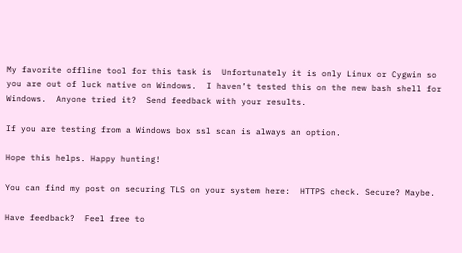My favorite offline tool for this task is  Unfortunately it is only Linux or Cygwin so you are out of luck native on Windows.  I haven’t tested this on the new bash shell for Windows.  Anyone tried it?  Send feedback with your results.

If you are testing from a Windows box ssl scan is always an option.

Hope this helps. Happy hunting!

You can find my post on securing TLS on your system here:  HTTPS check. Secure? Maybe.

Have feedback?  Feel free to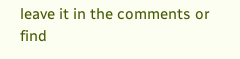leave it in the comments or find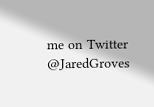me on Twitter @JaredGroves